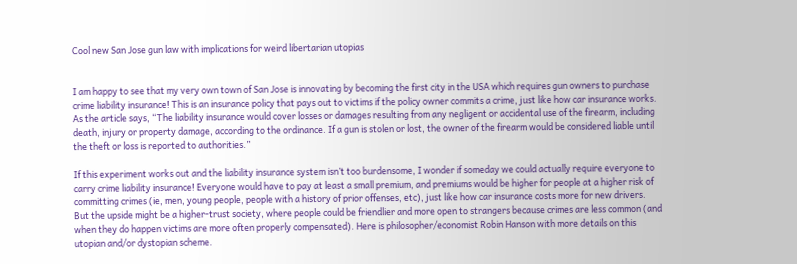Cool new San Jose gun law with implications for weird libertarian utopias


I am happy to see that my very own town of San Jose is innovating by becoming the first city in the USA which requires gun owners to purchase crime liability insurance! This is an insurance policy that pays out to victims if the policy owner commits a crime, just like how car insurance works. As the article says, “The liability insurance would cover losses or damages resulting from any negligent or accidental use of the firearm, including death, injury or property damage, according to the ordinance. If a gun is stolen or lost, the owner of the firearm would be considered liable until the theft or loss is reported to authorities.”

If this experiment works out and the liability insurance system isn’t too burdensome, I wonder if someday we could actually require everyone to carry crime liability insurance! Everyone would have to pay at least a small premium, and premiums would be higher for people at a higher risk of committing crimes (ie, men, young people, people with a history of prior offenses, etc), just like how car insurance costs more for new drivers. But the upside might be a higher-trust society, where people could be friendlier and more open to strangers because crimes are less common (and when they do happen victims are more often properly compensated). Here is philosopher/economist Robin Hanson with more details on this utopian and/or dystopian scheme.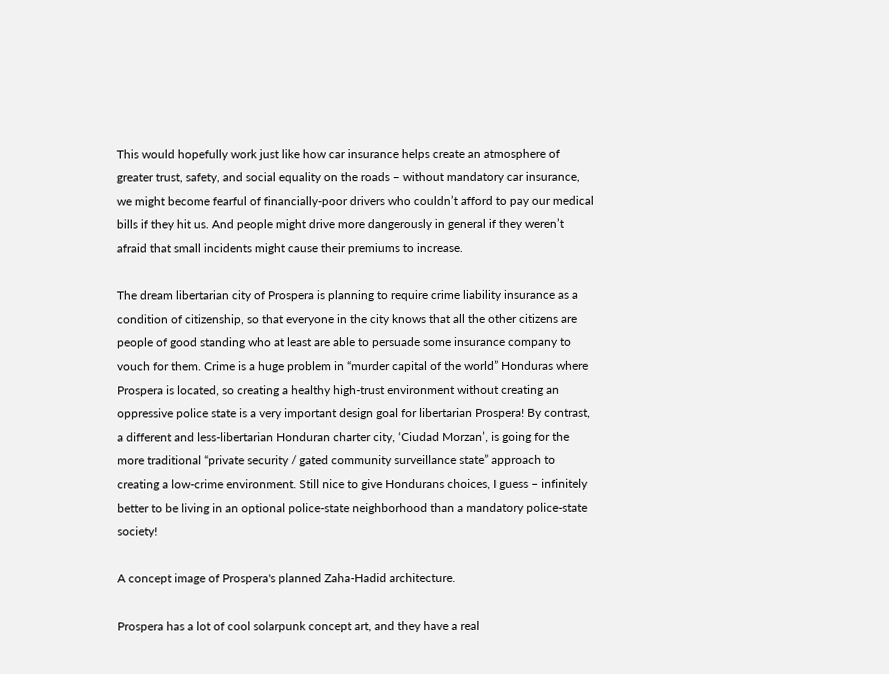This would hopefully work just like how car insurance helps create an atmosphere of greater trust, safety, and social equality on the roads – without mandatory car insurance, we might become fearful of financially-poor drivers who couldn’t afford to pay our medical bills if they hit us. And people might drive more dangerously in general if they weren’t afraid that small incidents might cause their premiums to increase.

The dream libertarian city of Prospera is planning to require crime liability insurance as a condition of citizenship, so that everyone in the city knows that all the other citizens are people of good standing who at least are able to persuade some insurance company to vouch for them. Crime is a huge problem in “murder capital of the world” Honduras where Prospera is located, so creating a healthy high-trust environment without creating an oppressive police state is a very important design goal for libertarian Prospera! By contrast, a different and less-libertarian Honduran charter city, ‘Ciudad Morzan’, is going for the more traditional “private security / gated community surveillance state” approach to creating a low-crime environment. Still nice to give Hondurans choices, I guess – infinitely better to be living in an optional police-state neighborhood than a mandatory police-state society!

A concept image of Prospera's planned Zaha-Hadid architecture.

Prospera has a lot of cool solarpunk concept art, and they have a real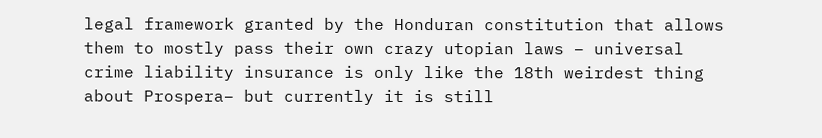legal framework granted by the Honduran constitution that allows them to mostly pass their own crazy utopian laws – universal crime liability insurance is only like the 18th weirdest thing about Prospera– but currently it is still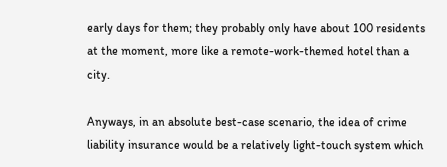early days for them; they probably only have about 100 residents at the moment, more like a remote-work-themed hotel than a city.

Anyways, in an absolute best-case scenario, the idea of crime liability insurance would be a relatively light-touch system which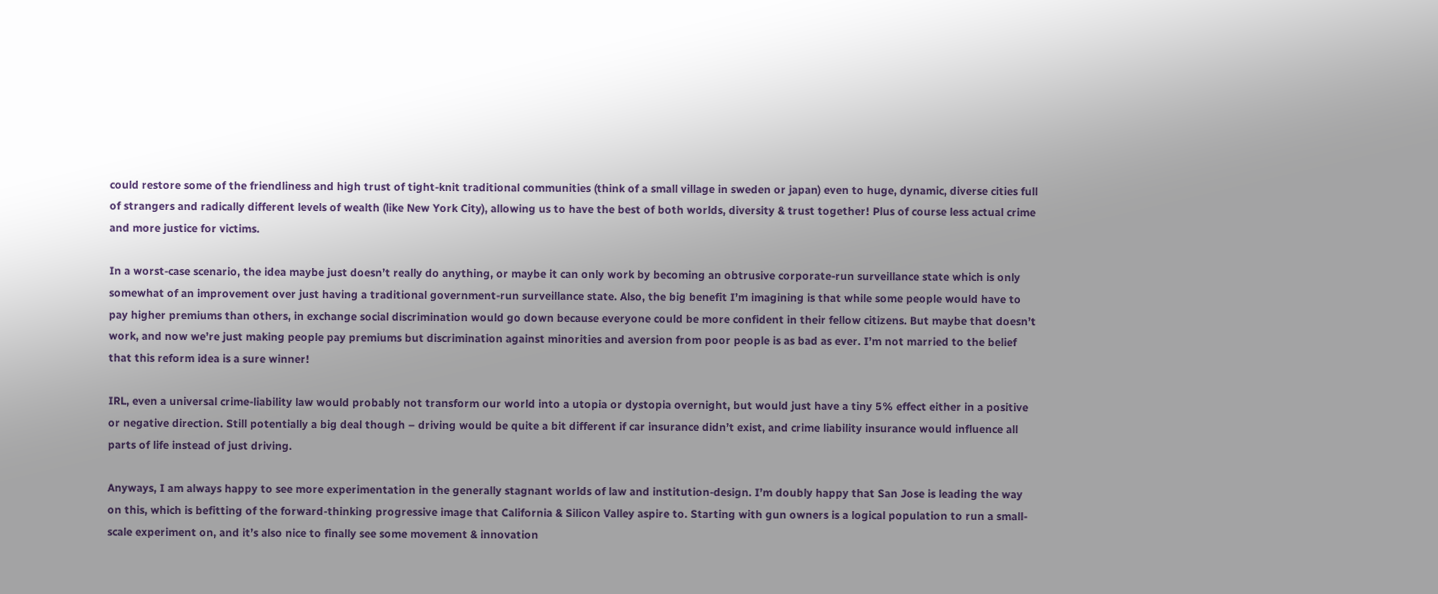could restore some of the friendliness and high trust of tight-knit traditional communities (think of a small village in sweden or japan) even to huge, dynamic, diverse cities full of strangers and radically different levels of wealth (like New York City), allowing us to have the best of both worlds, diversity & trust together! Plus of course less actual crime and more justice for victims.

In a worst-case scenario, the idea maybe just doesn’t really do anything, or maybe it can only work by becoming an obtrusive corporate-run surveillance state which is only somewhat of an improvement over just having a traditional government-run surveillance state. Also, the big benefit I’m imagining is that while some people would have to pay higher premiums than others, in exchange social discrimination would go down because everyone could be more confident in their fellow citizens. But maybe that doesn’t work, and now we’re just making people pay premiums but discrimination against minorities and aversion from poor people is as bad as ever. I’m not married to the belief that this reform idea is a sure winner!

IRL, even a universal crime-liability law would probably not transform our world into a utopia or dystopia overnight, but would just have a tiny 5% effect either in a positive or negative direction. Still potentially a big deal though – driving would be quite a bit different if car insurance didn’t exist, and crime liability insurance would influence all parts of life instead of just driving.

Anyways, I am always happy to see more experimentation in the generally stagnant worlds of law and institution-design. I’m doubly happy that San Jose is leading the way on this, which is befitting of the forward-thinking progressive image that California & Silicon Valley aspire to. Starting with gun owners is a logical population to run a small-scale experiment on, and it’s also nice to finally see some movement & innovation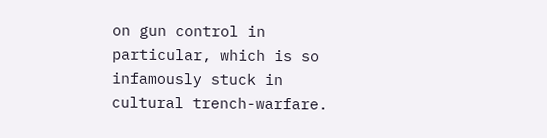on gun control in particular, which is so infamously stuck in cultural trench-warfare.